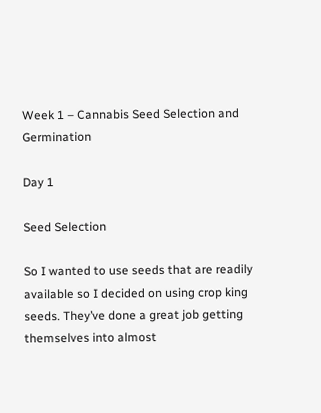Week 1 – Cannabis Seed Selection and Germination

Day 1

Seed Selection

So I wanted to use seeds that are readily available so I decided on using crop king seeds. They’ve done a great job getting themselves into almost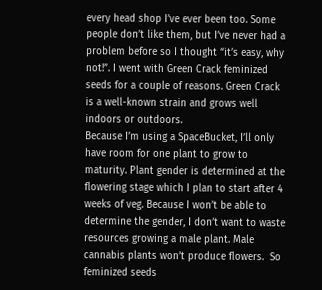every head shop I’ve ever been too. Some people don’t like them, but I’ve never had a problem before so I thought “it’s easy, why not!”. I went with Green Crack feminized seeds for a couple of reasons. Green Crack is a well-known strain and grows well indoors or outdoors.
Because I’m using a SpaceBucket, I’ll only have room for one plant to grow to maturity. Plant gender is determined at the flowering stage which I plan to start after 4 weeks of veg. Because I won’t be able to determine the gender, I don’t want to waste resources growing a male plant. Male cannabis plants won’t produce flowers.  So feminized seeds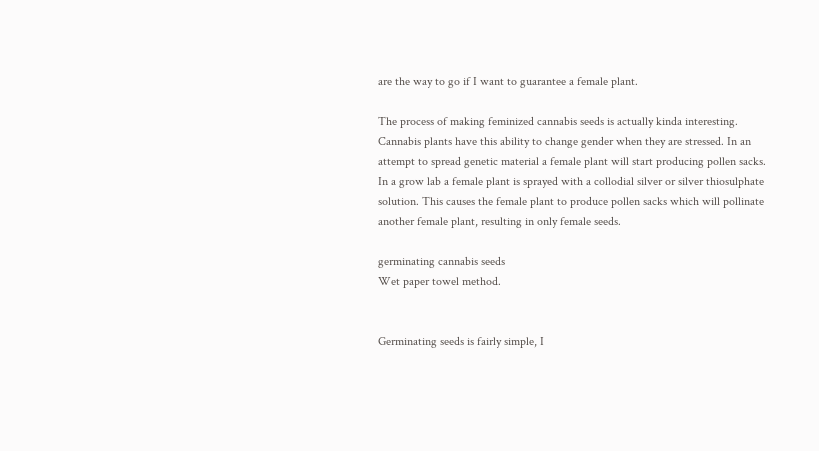are the way to go if I want to guarantee a female plant.

The process of making feminized cannabis seeds is actually kinda interesting. Cannabis plants have this ability to change gender when they are stressed. In an attempt to spread genetic material a female plant will start producing pollen sacks. In a grow lab a female plant is sprayed with a collodial silver or silver thiosulphate solution. This causes the female plant to produce pollen sacks which will pollinate another female plant, resulting in only female seeds.

germinating cannabis seeds
Wet paper towel method.


Germinating seeds is fairly simple, I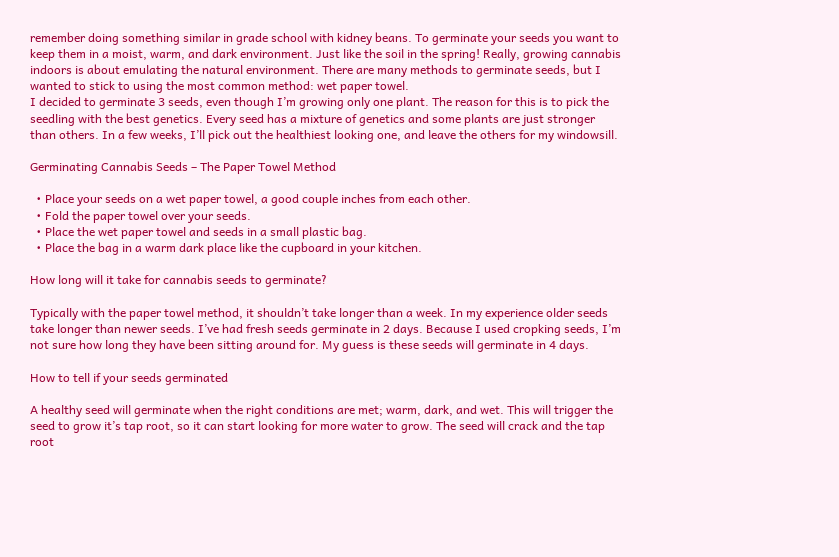remember doing something similar in grade school with kidney beans. To germinate your seeds you want to keep them in a moist, warm, and dark environment. Just like the soil in the spring! Really, growing cannabis indoors is about emulating the natural environment. There are many methods to germinate seeds, but I wanted to stick to using the most common method: wet paper towel.
I decided to germinate 3 seeds, even though I’m growing only one plant. The reason for this is to pick the seedling with the best genetics. Every seed has a mixture of genetics and some plants are just stronger than others. In a few weeks, I’ll pick out the healthiest looking one, and leave the others for my windowsill.

Germinating Cannabis Seeds – The Paper Towel Method

  • Place your seeds on a wet paper towel, a good couple inches from each other.
  • Fold the paper towel over your seeds.
  • Place the wet paper towel and seeds in a small plastic bag.
  • Place the bag in a warm dark place like the cupboard in your kitchen.

How long will it take for cannabis seeds to germinate?

Typically with the paper towel method, it shouldn’t take longer than a week. In my experience older seeds take longer than newer seeds. I’ve had fresh seeds germinate in 2 days. Because I used cropking seeds, I’m not sure how long they have been sitting around for. My guess is these seeds will germinate in 4 days.

How to tell if your seeds germinated

A healthy seed will germinate when the right conditions are met; warm, dark, and wet. This will trigger the seed to grow it’s tap root, so it can start looking for more water to grow. The seed will crack and the tap root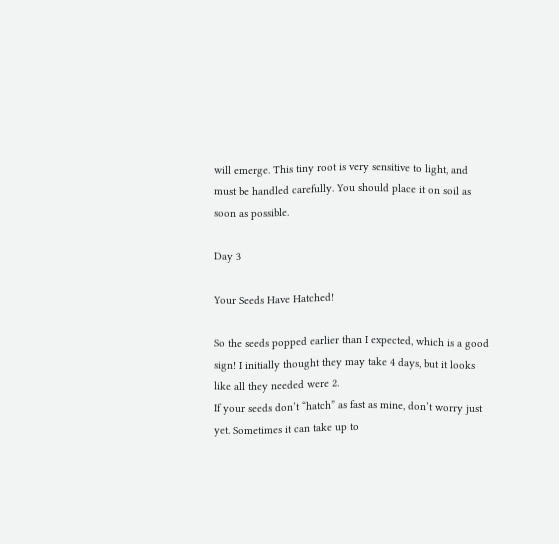will emerge. This tiny root is very sensitive to light, and must be handled carefully. You should place it on soil as soon as possible.

Day 3

Your Seeds Have Hatched!

So the seeds popped earlier than I expected, which is a good sign! I initially thought they may take 4 days, but it looks like all they needed were 2.
If your seeds don’t “hatch” as fast as mine, don’t worry just yet. Sometimes it can take up to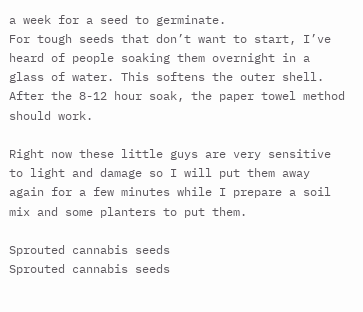a week for a seed to germinate.
For tough seeds that don’t want to start, I’ve heard of people soaking them overnight in a glass of water. This softens the outer shell. After the 8-12 hour soak, the paper towel method should work.

Right now these little guys are very sensitive to light and damage so I will put them away again for a few minutes while I prepare a soil mix and some planters to put them.

Sprouted cannabis seeds
Sprouted cannabis seeds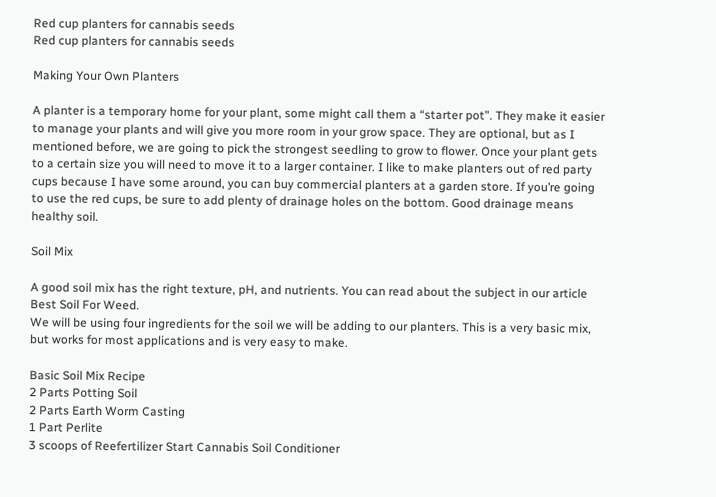Red cup planters for cannabis seeds
Red cup planters for cannabis seeds

Making Your Own Planters

A planter is a temporary home for your plant, some might call them a “starter pot”. They make it easier to manage your plants and will give you more room in your grow space. They are optional, but as I mentioned before, we are going to pick the strongest seedling to grow to flower. Once your plant gets to a certain size you will need to move it to a larger container. I like to make planters out of red party cups because I have some around, you can buy commercial planters at a garden store. If you’re going to use the red cups, be sure to add plenty of drainage holes on the bottom. Good drainage means healthy soil.

Soil Mix

A good soil mix has the right texture, pH, and nutrients. You can read about the subject in our article Best Soil For Weed.
We will be using four ingredients for the soil we will be adding to our planters. This is a very basic mix, but works for most applications and is very easy to make.

Basic Soil Mix Recipe
2 Parts Potting Soil
2 Parts Earth Worm Casting
1 Part Perlite
3 scoops of Reefertilizer Start Cannabis Soil Conditioner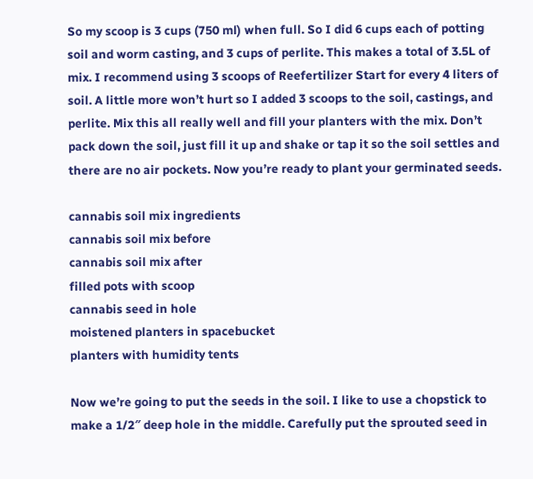So my scoop is 3 cups (750 ml) when full. So I did 6 cups each of potting soil and worm casting, and 3 cups of perlite. This makes a total of 3.5L of mix. I recommend using 3 scoops of Reefertilizer Start for every 4 liters of soil. A little more won’t hurt so I added 3 scoops to the soil, castings, and perlite. Mix this all really well and fill your planters with the mix. Don’t pack down the soil, just fill it up and shake or tap it so the soil settles and there are no air pockets. Now you’re ready to plant your germinated seeds.

cannabis soil mix ingredients
cannabis soil mix before
cannabis soil mix after
filled pots with scoop
cannabis seed in hole
moistened planters in spacebucket
planters with humidity tents

Now we’re going to put the seeds in the soil. I like to use a chopstick to make a 1/2″ deep hole in the middle. Carefully put the sprouted seed in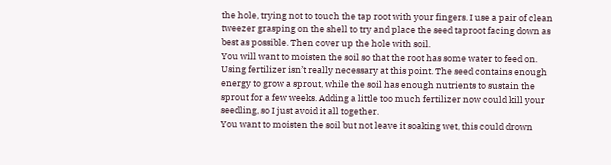the hole, trying not to touch the tap root with your fingers. I use a pair of clean tweezer grasping on the shell to try and place the seed taproot facing down as best as possible. Then cover up the hole with soil.
You will want to moisten the soil so that the root has some water to feed on. Using fertilizer isn’t really necessary at this point. The seed contains enough energy to grow a sprout, while the soil has enough nutrients to sustain the sprout for a few weeks. Adding a little too much fertilizer now could kill your seedling, so I just avoid it all together.
You want to moisten the soil but not leave it soaking wet, this could drown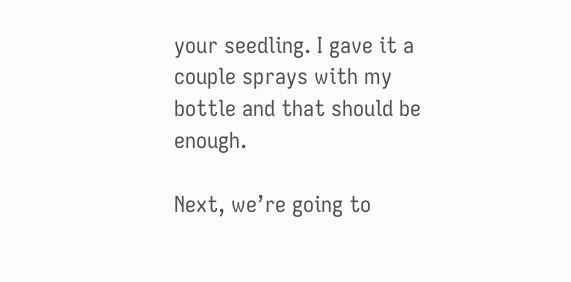your seedling. I gave it a couple sprays with my bottle and that should be enough.

Next, we’re going to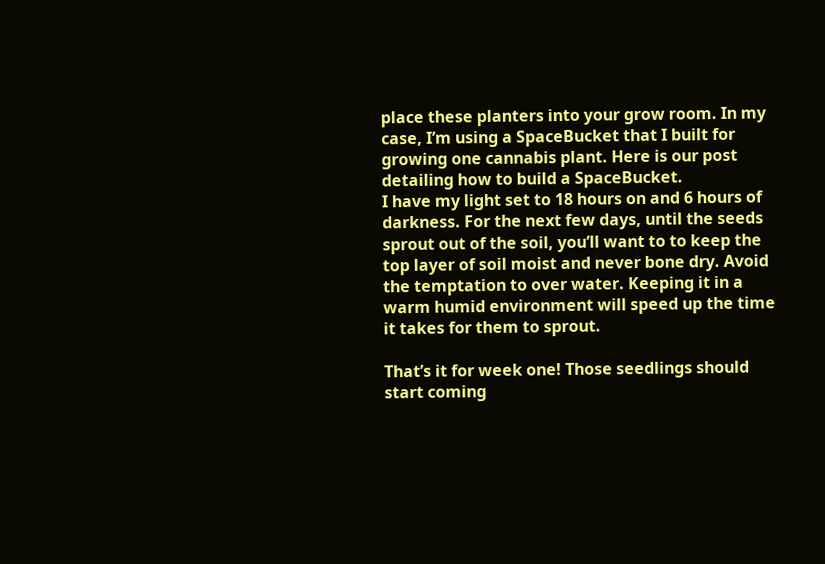place these planters into your grow room. In my case, I’m using a SpaceBucket that I built for growing one cannabis plant. Here is our post detailing how to build a SpaceBucket.
I have my light set to 18 hours on and 6 hours of darkness. For the next few days, until the seeds sprout out of the soil, you’ll want to to keep the top layer of soil moist and never bone dry. Avoid the temptation to over water. Keeping it in a warm humid environment will speed up the time it takes for them to sprout.

That’s it for week one! Those seedlings should start coming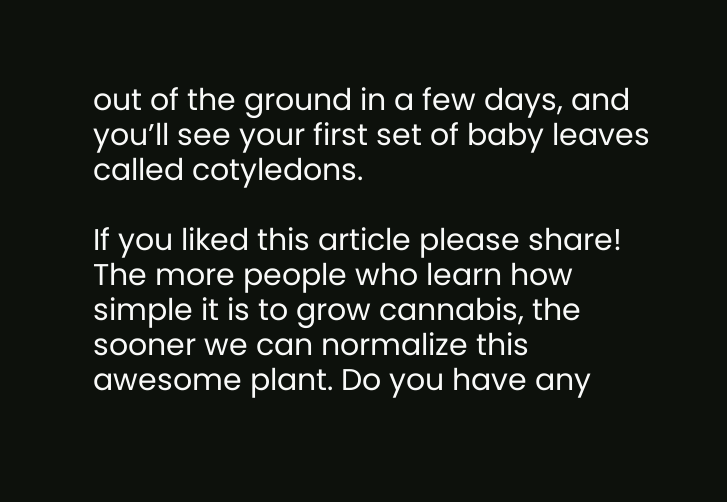out of the ground in a few days, and you’ll see your first set of baby leaves called cotyledons.

If you liked this article please share! The more people who learn how simple it is to grow cannabis, the sooner we can normalize this awesome plant. Do you have any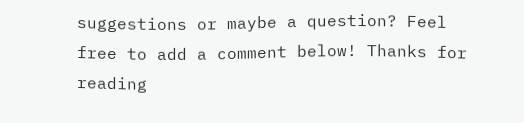suggestions or maybe a question? Feel free to add a comment below! Thanks for reading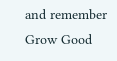and remember Grow Good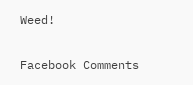Weed!

Facebook Comments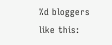%d bloggers like this: